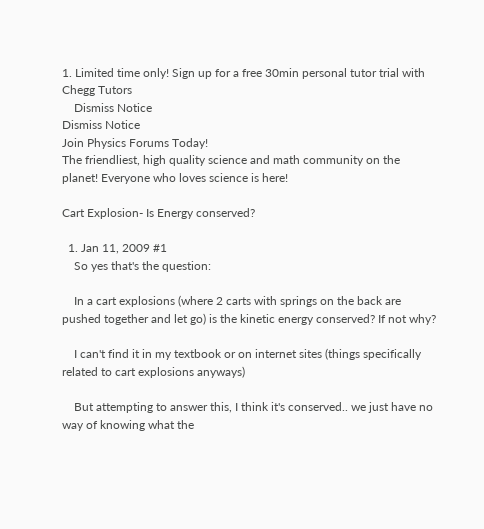1. Limited time only! Sign up for a free 30min personal tutor trial with Chegg Tutors
    Dismiss Notice
Dismiss Notice
Join Physics Forums Today!
The friendliest, high quality science and math community on the planet! Everyone who loves science is here!

Cart Explosion- Is Energy conserved?

  1. Jan 11, 2009 #1
    So yes that's the question:

    In a cart explosions (where 2 carts with springs on the back are pushed together and let go) is the kinetic energy conserved? If not why?

    I can't find it in my textbook or on internet sites (things specifically related to cart explosions anyways)

    But attempting to answer this, I think it's conserved.. we just have no way of knowing what the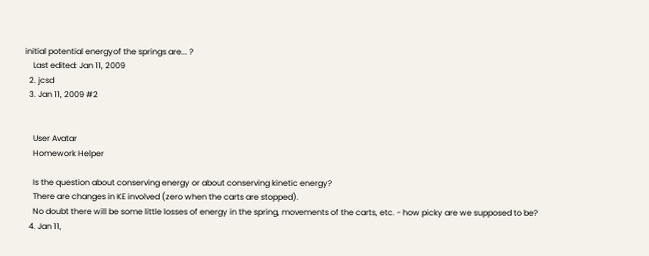initial potential energyof the springs are... ?
    Last edited: Jan 11, 2009
  2. jcsd
  3. Jan 11, 2009 #2


    User Avatar
    Homework Helper

    Is the question about conserving energy or about conserving kinetic energy?
    There are changes in KE involved (zero when the carts are stopped).
    No doubt there will be some little losses of energy in the spring, movements of the carts, etc. - how picky are we supposed to be?
  4. Jan 11,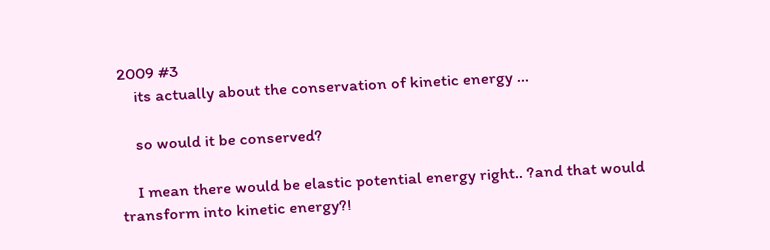2009 #3
    its actually about the conservation of kinetic energy ...

    so would it be conserved?

    I mean there would be elastic potential energy right.. ?and that would transform into kinetic energy?!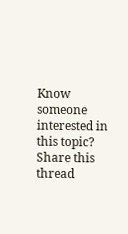Know someone interested in this topic? Share this thread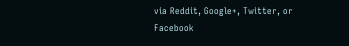via Reddit, Google+, Twitter, or Facebook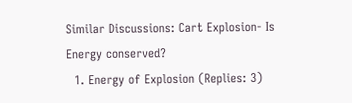Similar Discussions: Cart Explosion- Is Energy conserved?
  1. Energy of Explosion (Replies: 3)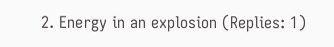2. Energy in an explosion (Replies: 1)